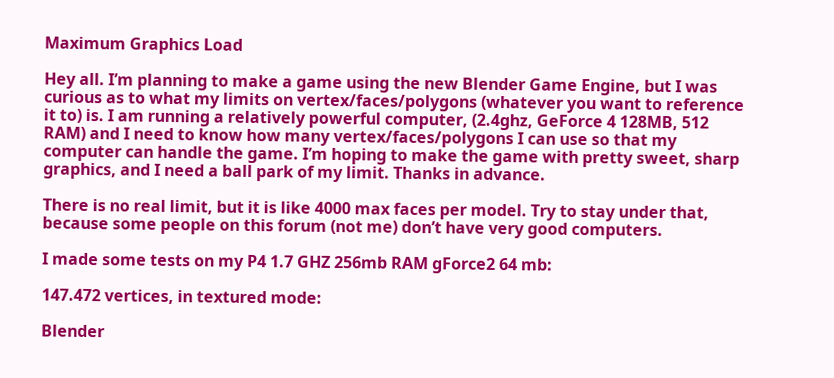Maximum Graphics Load

Hey all. I’m planning to make a game using the new Blender Game Engine, but I was curious as to what my limits on vertex/faces/polygons (whatever you want to reference it to) is. I am running a relatively powerful computer, (2.4ghz, GeForce 4 128MB, 512 RAM) and I need to know how many vertex/faces/polygons I can use so that my computer can handle the game. I’m hoping to make the game with pretty sweet, sharp graphics, and I need a ball park of my limit. Thanks in advance.

There is no real limit, but it is like 4000 max faces per model. Try to stay under that, because some people on this forum (not me) don’t have very good computers.

I made some tests on my P4 1.7 GHZ 256mb RAM gForce2 64 mb:

147.472 vertices, in textured mode:

Blender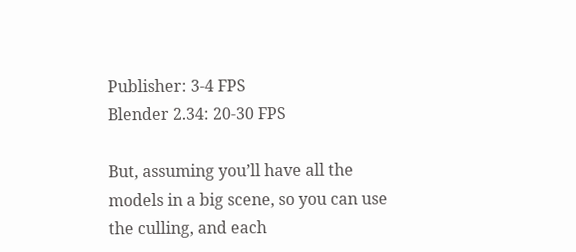Publisher: 3-4 FPS
Blender 2.34: 20-30 FPS

But, assuming you’ll have all the models in a big scene, so you can use the culling, and each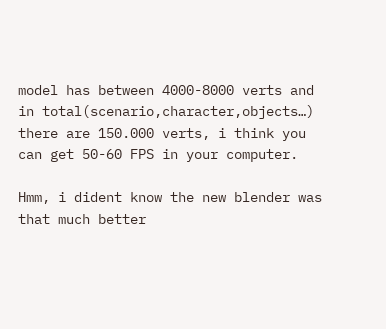model has between 4000-8000 verts and in total(scenario,character,objects…) there are 150.000 verts, i think you can get 50-60 FPS in your computer.

Hmm, i dident know the new blender was that much better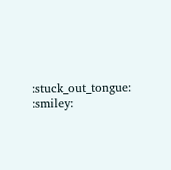:stuck_out_tongue: :smiley: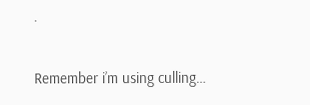.

Remember i’m using culling…